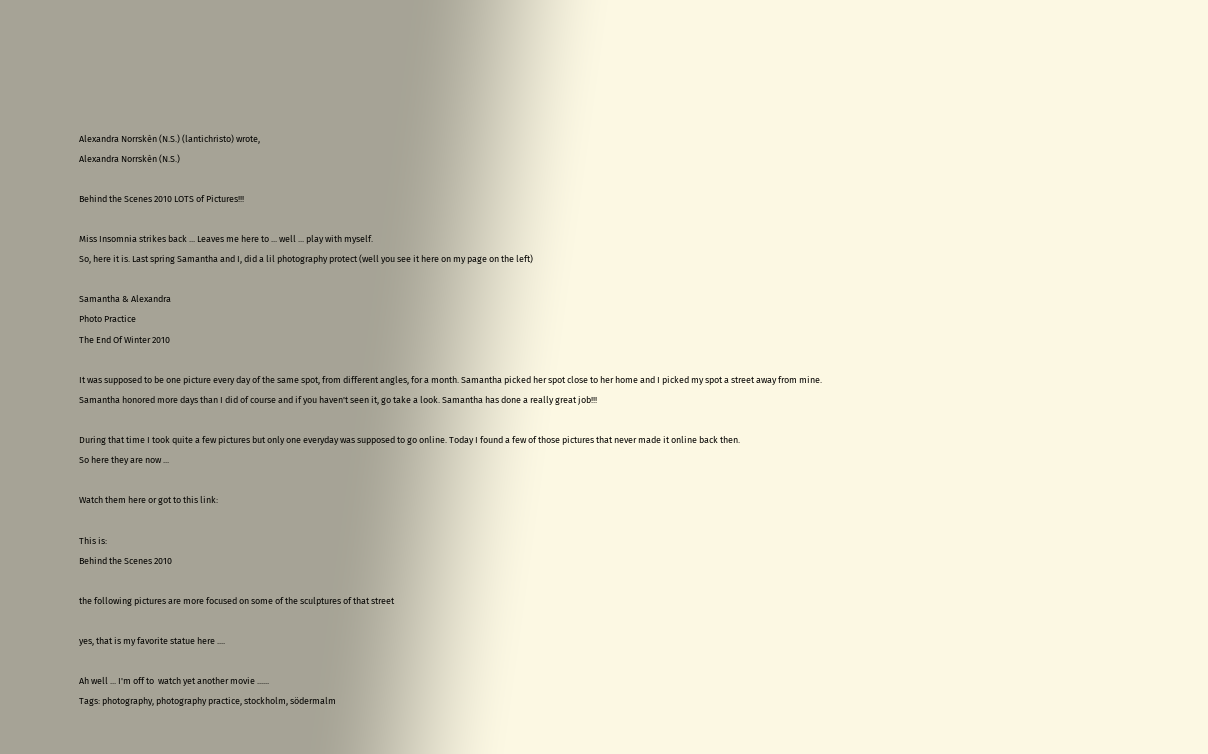Alexandra Norrskèn (N.S.) (lantichristo) wrote,
Alexandra Norrskèn (N.S.)

Behind the Scenes 2010 LOTS of Pictures!!!

Miss Insomnia strikes back ... Leaves me here to ... well ... play with myself.
So, here it is. Last spring Samantha and I, did a lil photography protect (well you see it here on my page on the left)

Samantha & Alexandra
Photo Practice
The End Of Winter 2010

It was supposed to be one picture every day of the same spot, from different angles, for a month. Samantha picked her spot close to her home and I picked my spot a street away from mine. Samantha honored more days than I did of course and if you haven't seen it, go take a look. Samantha has done a really great job!!!

During that time I took quite a few pictures but only one everyday was supposed to go online. Today I found a few of those pictures that never made it online back then.
So here they are now ...

Watch them here or got to this link:

This is:
Behind the Scenes 2010

the following pictures are more focused on some of the sculptures of that street

yes, that is my favorite statue here ....

Ah well ... I'm off to  watch yet another movie ......
Tags: photography, photography practice, stockholm, södermalm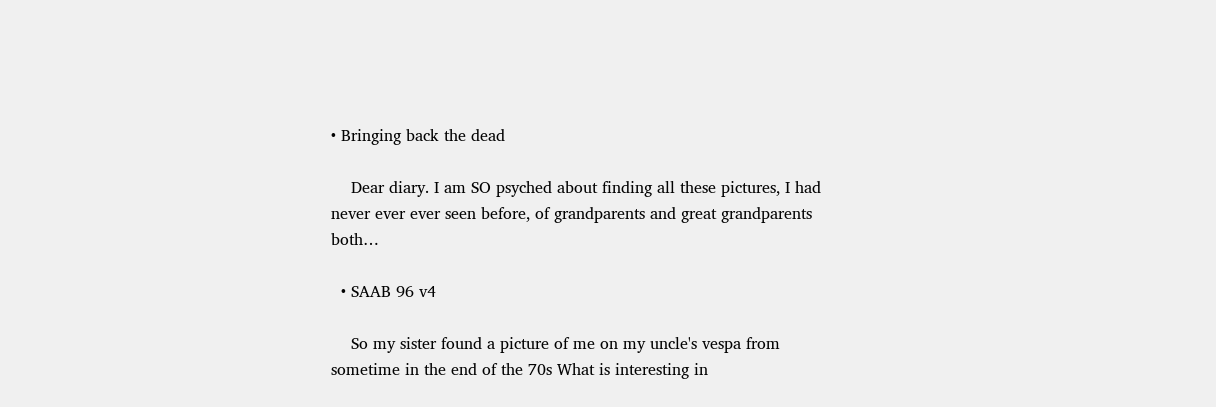• Bringing back the dead

    Dear diary. I am SO psyched about finding all these pictures, I had never ever ever seen before, of grandparents and great grandparents both…

  • SAAB 96 v4

    So my sister found a picture of me on my uncle's vespa from sometime in the end of the 70s What is interesting in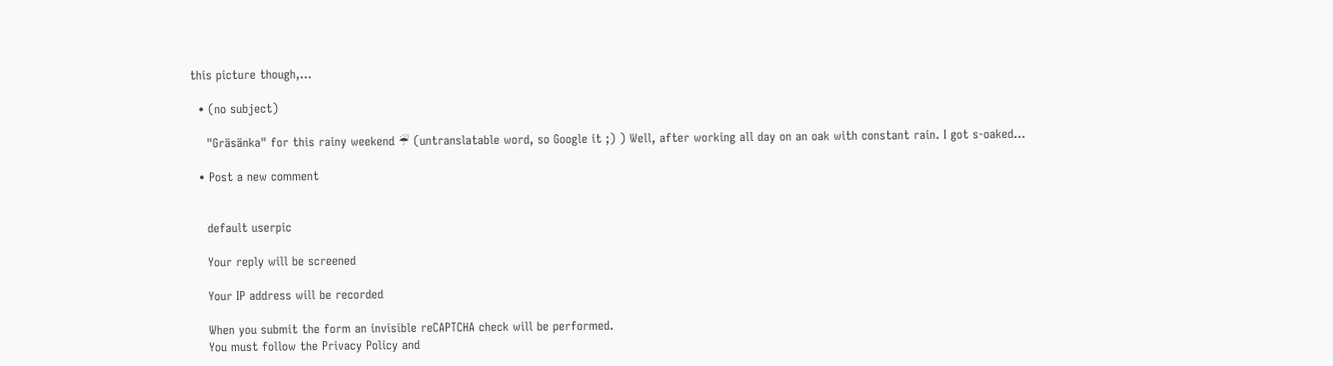this picture though,…

  • (no subject)

    "Gräsänka" for this rainy weekend ☔ (untranslatable word, so Google it ;) ) Well, after working all day on an oak with constant rain. I got s-oaked…

  • Post a new comment


    default userpic

    Your reply will be screened

    Your IP address will be recorded

    When you submit the form an invisible reCAPTCHA check will be performed.
    You must follow the Privacy Policy and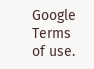Google Terms of use.